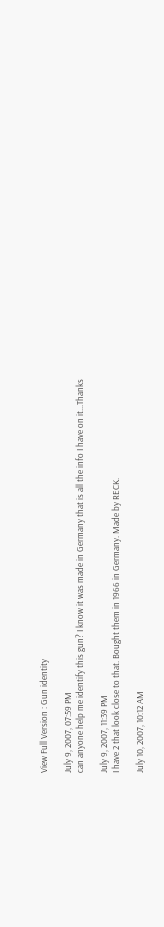View Full Version : Gun identity

July 9, 2007, 07:59 PM
can anyone help me identify this gun? I know it was made in Germany that is all the info I have on it...Thanks

July 9, 2007, 11:39 PM
I have 2 that look close to that. Bought them in 1966 in Germany. Made by RECK.

July 10, 2007, 10:12 AM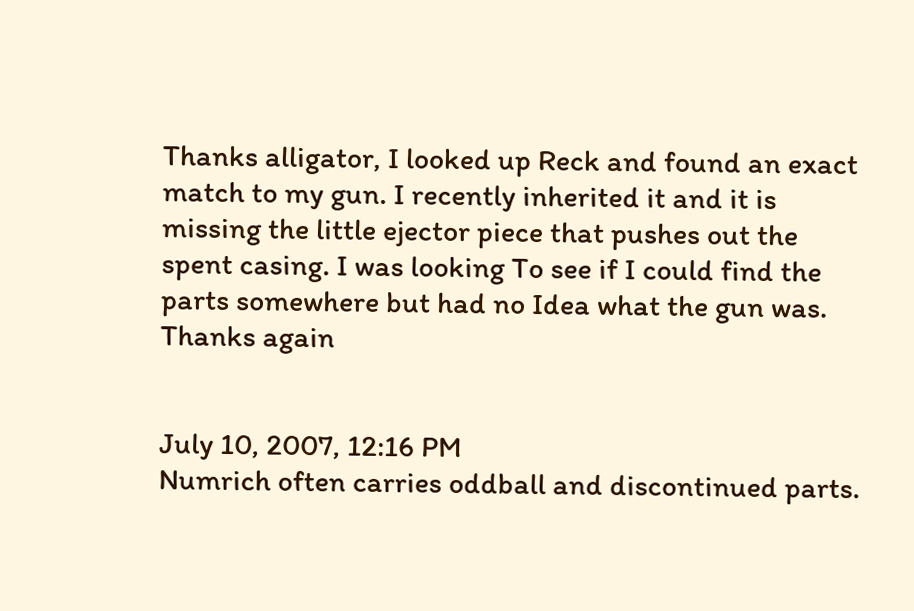Thanks alligator, I looked up Reck and found an exact match to my gun. I recently inherited it and it is missing the little ejector piece that pushes out the spent casing. I was looking To see if I could find the parts somewhere but had no Idea what the gun was. Thanks again


July 10, 2007, 12:16 PM
Numrich often carries oddball and discontinued parts.